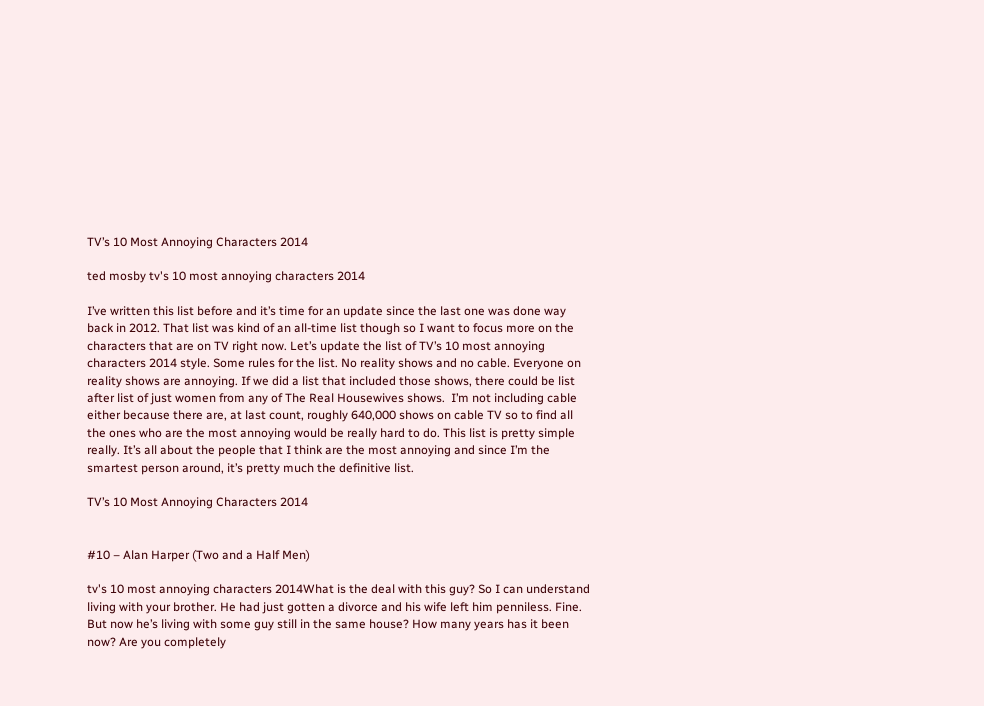TV’s 10 Most Annoying Characters 2014

ted mosby tv's 10 most annoying characters 2014

I’ve written this list before and it’s time for an update since the last one was done way back in 2012. That list was kind of an all-time list though so I want to focus more on the characters that are on TV right now. Let’s update the list of TV’s 10 most annoying characters 2014 style. Some rules for the list. No reality shows and no cable. Everyone on reality shows are annoying. If we did a list that included those shows, there could be list after list of just women from any of The Real Housewives shows.  I’m not including cable either because there are, at last count, roughly 640,000 shows on cable TV so to find all the ones who are the most annoying would be really hard to do. This list is pretty simple really. It’s all about the people that I think are the most annoying and since I’m the smartest person around, it’s pretty much the definitive list.

TV’s 10 Most Annoying Characters 2014


#10 – Alan Harper (Two and a Half Men)

tv's 10 most annoying characters 2014What is the deal with this guy? So I can understand living with your brother. He had just gotten a divorce and his wife left him penniless. Fine. But now he’s living with some guy still in the same house? How many years has it been now? Are you completely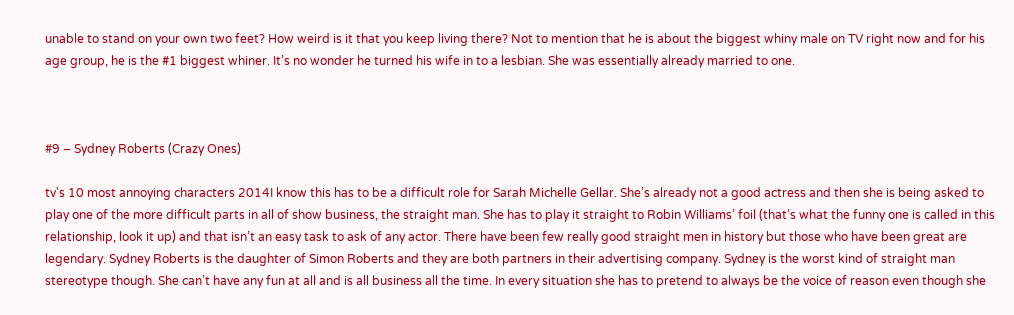unable to stand on your own two feet? How weird is it that you keep living there? Not to mention that he is about the biggest whiny male on TV right now and for his age group, he is the #1 biggest whiner. It’s no wonder he turned his wife in to a lesbian. She was essentially already married to one.



#9 – Sydney Roberts (Crazy Ones)

tv's 10 most annoying characters 2014I know this has to be a difficult role for Sarah Michelle Gellar. She’s already not a good actress and then she is being asked to play one of the more difficult parts in all of show business, the straight man. She has to play it straight to Robin Williams’ foil (that’s what the funny one is called in this relationship, look it up) and that isn’t an easy task to ask of any actor. There have been few really good straight men in history but those who have been great are legendary. Sydney Roberts is the daughter of Simon Roberts and they are both partners in their advertising company. Sydney is the worst kind of straight man stereotype though. She can’t have any fun at all and is all business all the time. In every situation she has to pretend to always be the voice of reason even though she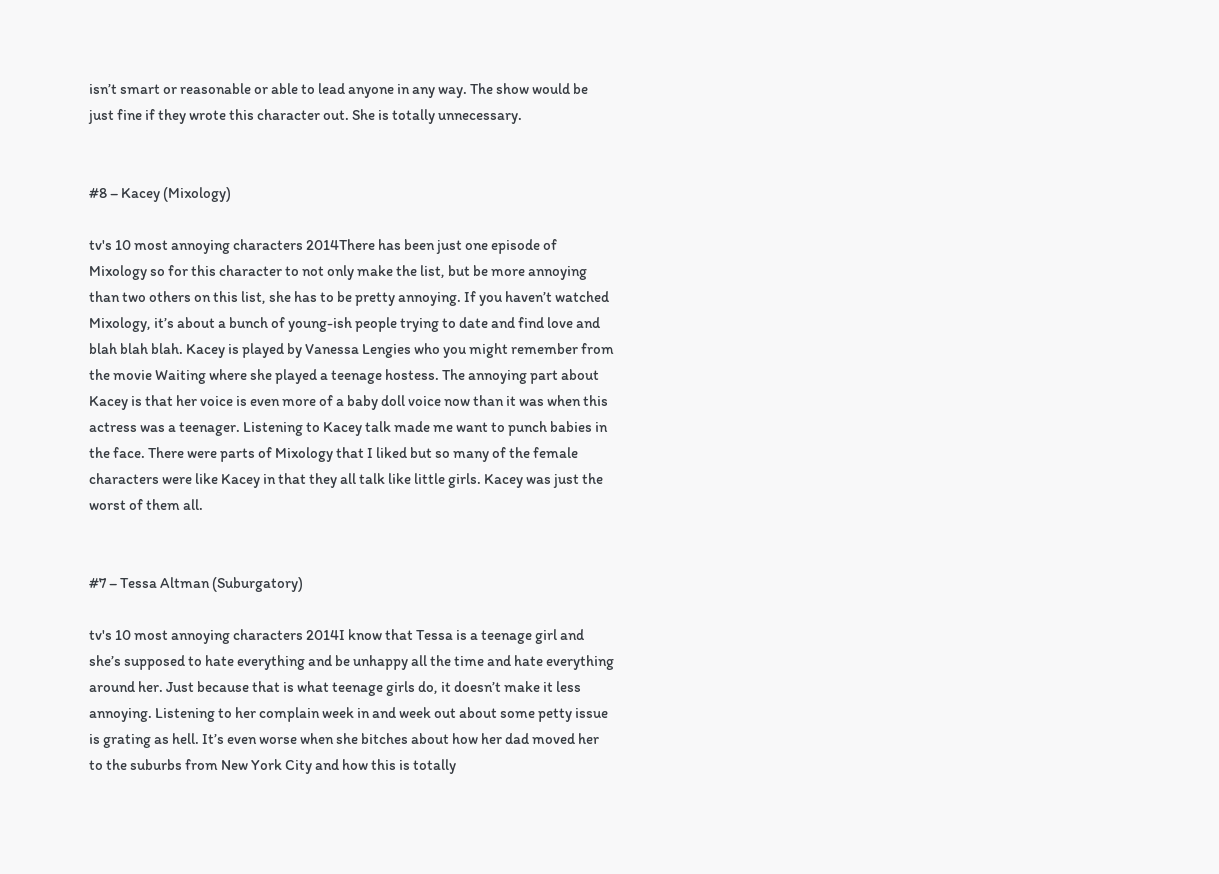isn’t smart or reasonable or able to lead anyone in any way. The show would be just fine if they wrote this character out. She is totally unnecessary.


#8 – Kacey (Mixology)

tv's 10 most annoying characters 2014There has been just one episode of Mixology so for this character to not only make the list, but be more annoying than two others on this list, she has to be pretty annoying. If you haven’t watched Mixology, it’s about a bunch of young-ish people trying to date and find love and blah blah blah. Kacey is played by Vanessa Lengies who you might remember from the movie Waiting where she played a teenage hostess. The annoying part about Kacey is that her voice is even more of a baby doll voice now than it was when this actress was a teenager. Listening to Kacey talk made me want to punch babies in the face. There were parts of Mixology that I liked but so many of the female characters were like Kacey in that they all talk like little girls. Kacey was just the worst of them all.


#7 – Tessa Altman (Suburgatory)

tv's 10 most annoying characters 2014I know that Tessa is a teenage girl and she’s supposed to hate everything and be unhappy all the time and hate everything around her. Just because that is what teenage girls do, it doesn’t make it less annoying. Listening to her complain week in and week out about some petty issue is grating as hell. It’s even worse when she bitches about how her dad moved her to the suburbs from New York City and how this is totally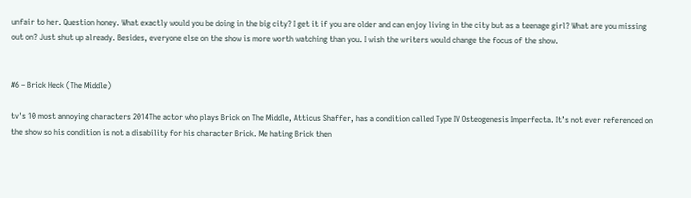unfair to her. Question honey. What exactly would you be doing in the big city? I get it if you are older and can enjoy living in the city but as a teenage girl? What are you missing out on? Just shut up already. Besides, everyone else on the show is more worth watching than you. I wish the writers would change the focus of the show.


#6 – Brick Heck (The Middle)

tv's 10 most annoying characters 2014The actor who plays Brick on The Middle, Atticus Shaffer, has a condition called Type IV Osteogenesis Imperfecta. It’s not ever referenced on the show so his condition is not a disability for his character Brick. Me hating Brick then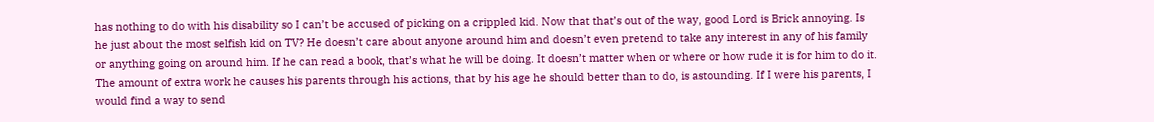has nothing to do with his disability so I can’t be accused of picking on a crippled kid. Now that that’s out of the way, good Lord is Brick annoying. Is he just about the most selfish kid on TV? He doesn’t care about anyone around him and doesn’t even pretend to take any interest in any of his family or anything going on around him. If he can read a book, that’s what he will be doing. It doesn’t matter when or where or how rude it is for him to do it. The amount of extra work he causes his parents through his actions, that by his age he should better than to do, is astounding. If I were his parents, I would find a way to send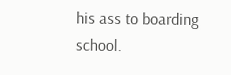his ass to boarding school.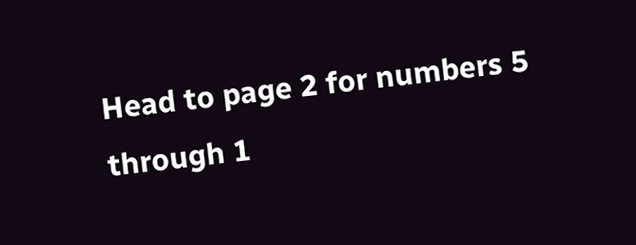Head to page 2 for numbers 5 through 1